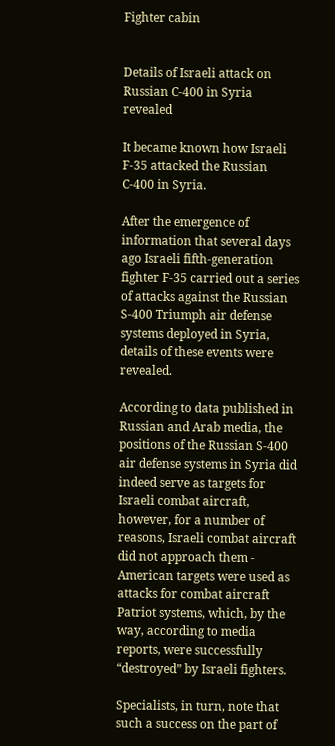Fighter cabin


Details of Israeli attack on Russian C-400 in Syria revealed

It became known how Israeli F-35 attacked the Russian C-400 in Syria.

After the emergence of information that several days ago Israeli fifth-generation fighter F-35 carried out a series of attacks against the Russian S-400 Triumph air defense systems deployed in Syria, details of these events were revealed.

According to data published in Russian and Arab media, the positions of the Russian S-400 air defense systems in Syria did indeed serve as targets for Israeli combat aircraft, however, for a number of reasons, Israeli combat aircraft did not approach them - American targets were used as attacks for combat aircraft Patriot systems, which, by the way, according to media reports, were successfully “destroyed” by Israeli fighters.

Specialists, in turn, note that such a success on the part of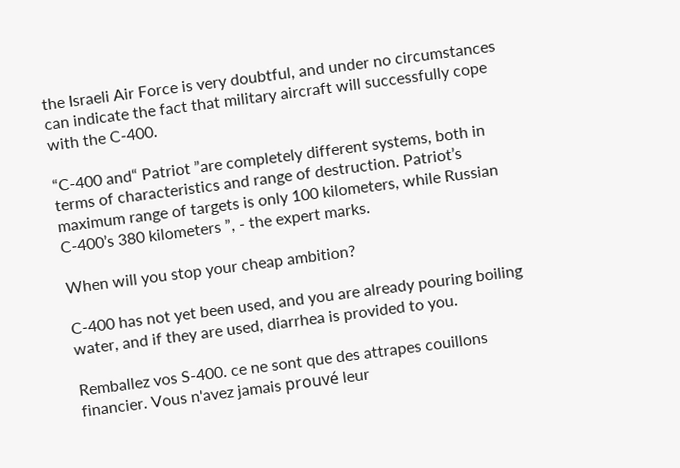the Israeli Air Force is very doubtful, and under no circumstances can indicate the fact that military aircraft will successfully cope with the C-400.

“C-400 and“ Patriot ”are completely different systems, both in terms of characteristics and range of destruction. Patriot’s maximum range of targets is only 100 kilometers, while Russian C-400’s 380 kilometers ”, - the expert marks.

When will you stop your cheap ambition?

C-400 has not yet been used, and you are already pouring boiling water, and if they are used, diarrhea is provided to you.

Remballez vos S-400. ce ne sont que des attrapes couillons financier. Vous n'avez jamais prouvé leur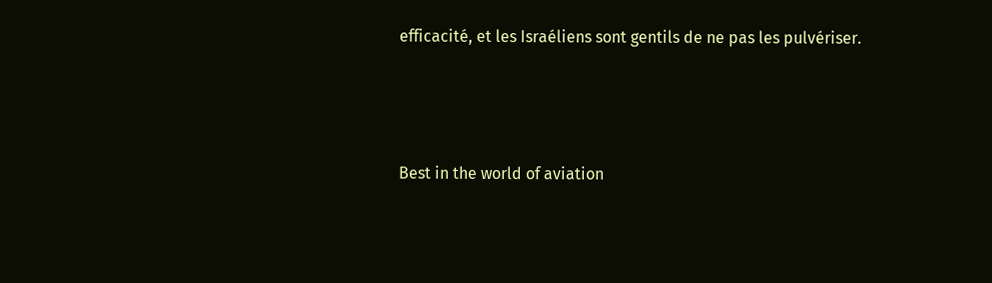efficacité, et les Israéliens sont gentils de ne pas les pulvériser.



Best in the world of aviation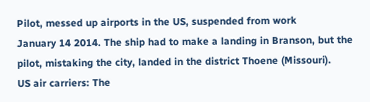Pilot, messed up airports in the US, suspended from work
January 14 2014. The ship had to make a landing in Branson, but the pilot, mistaking the city, landed in the district Thoene (Missouri).
US air carriers: The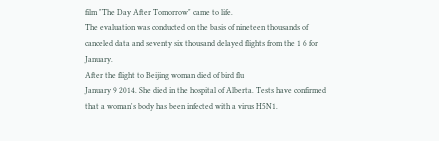film "The Day After Tomorrow" came to life.
The evaluation was conducted on the basis of nineteen thousands of canceled data and seventy six thousand delayed flights from the 1 6 for January.
After the flight to Beijing woman died of bird flu
January 9 2014. She died in the hospital of Alberta. Tests have confirmed that a woman's body has been infected with a virus H5N1.